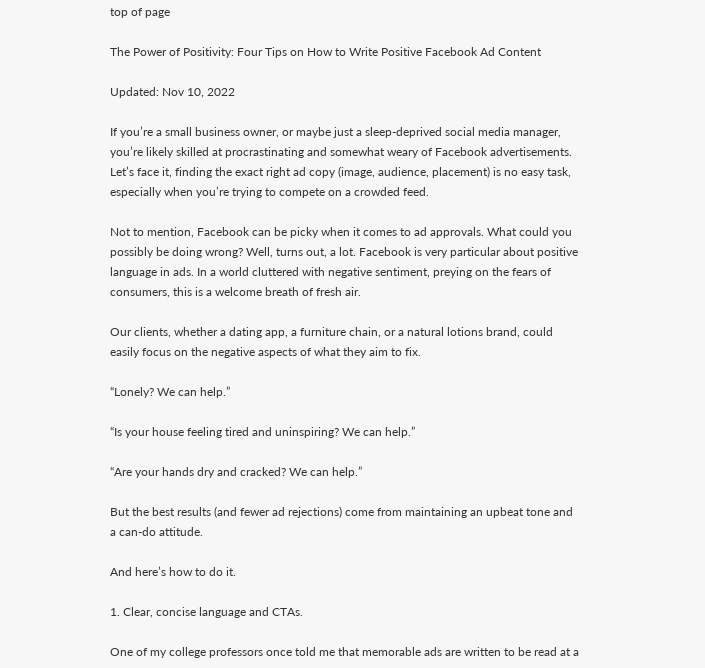top of page

The Power of Positivity: Four Tips on How to Write Positive Facebook Ad Content

Updated: Nov 10, 2022

If you’re a small business owner, or maybe just a sleep-deprived social media manager, you’re likely skilled at procrastinating and somewhat weary of Facebook advertisements. Let’s face it, finding the exact right ad copy (image, audience, placement) is no easy task, especially when you’re trying to compete on a crowded feed.

Not to mention, Facebook can be picky when it comes to ad approvals. What could you possibly be doing wrong? Well, turns out, a lot. Facebook is very particular about positive language in ads. In a world cluttered with negative sentiment, preying on the fears of consumers, this is a welcome breath of fresh air.

Our clients, whether a dating app, a furniture chain, or a natural lotions brand, could easily focus on the negative aspects of what they aim to fix.

“Lonely? We can help.”

“Is your house feeling tired and uninspiring? We can help.”

“Are your hands dry and cracked? We can help.”

But the best results (and fewer ad rejections) come from maintaining an upbeat tone and a can-do attitude.

And here’s how to do it.

1. Clear, concise language and CTAs.

One of my college professors once told me that memorable ads are written to be read at a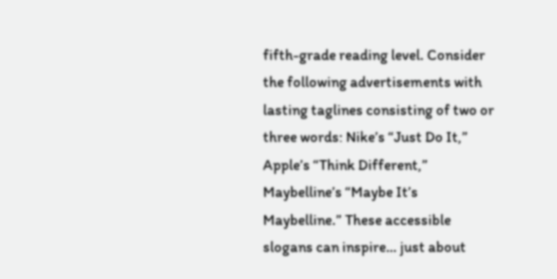fifth-grade reading level. Consider the following advertisements with lasting taglines consisting of two or three words: Nike’s “Just Do It,” Apple’s “Think Different,” Maybelline’s “Maybe It’s Maybelline.” These accessible slogans can inspire… just about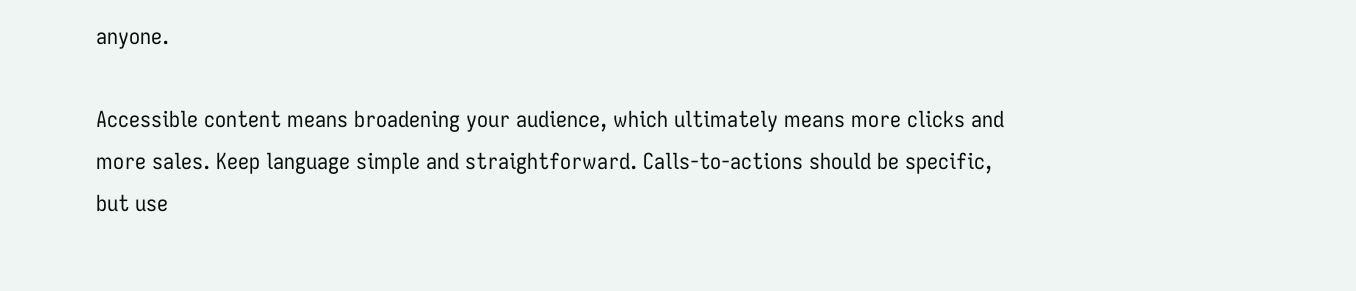anyone.

Accessible content means broadening your audience, which ultimately means more clicks and more sales. Keep language simple and straightforward. Calls-to-actions should be specific, but use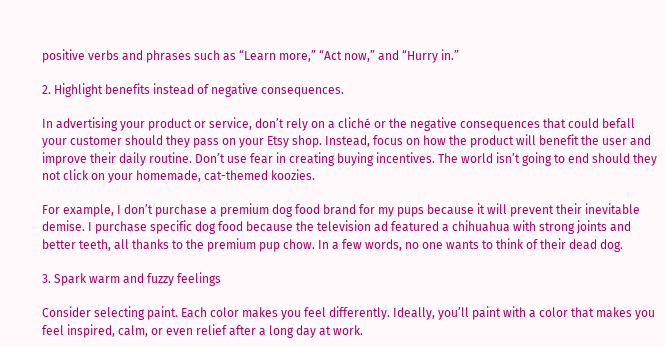positive verbs and phrases such as “Learn more,” “Act now,” and “Hurry in.”

2. Highlight benefits instead of negative consequences.

In advertising your product or service, don’t rely on a cliché or the negative consequences that could befall your customer should they pass on your Etsy shop. Instead, focus on how the product will benefit the user and improve their daily routine. Don’t use fear in creating buying incentives. The world isn’t going to end should they not click on your homemade, cat-themed koozies.

For example, I don’t purchase a premium dog food brand for my pups because it will prevent their inevitable demise. I purchase specific dog food because the television ad featured a chihuahua with strong joints and better teeth, all thanks to the premium pup chow. In a few words, no one wants to think of their dead dog.

3. Spark warm and fuzzy feelings

Consider selecting paint. Each color makes you feel differently. Ideally, you’ll paint with a color that makes you feel inspired, calm, or even relief after a long day at work.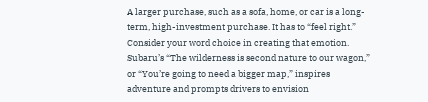A larger purchase, such as a sofa, home, or car is a long-term, high-investment purchase. It has to “feel right.” Consider your word choice in creating that emotion. Subaru’s “The wilderness is second nature to our wagon,” or “You’re going to need a bigger map,” inspires adventure and prompts drivers to envision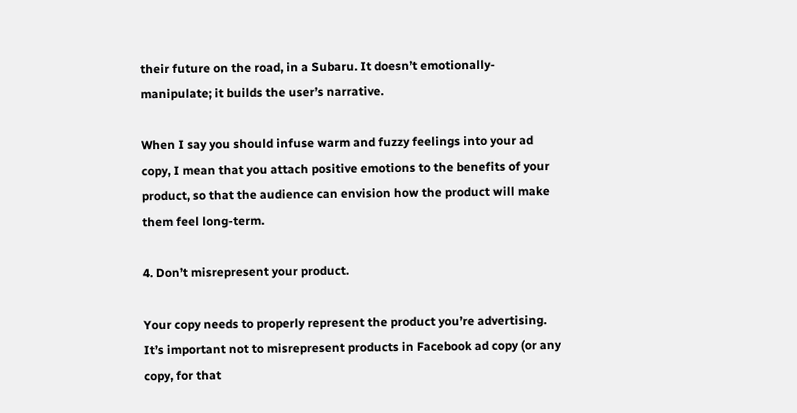their future on the road, in a Subaru. It doesn’t emotionally-manipulate; it builds the user’s narrative.

When I say you should infuse warm and fuzzy feelings into your ad copy, I mean that you attach positive emotions to the benefits of your product, so that the audience can envision how the product will make them feel long-term.

4. Don’t misrepresent your product.

Your copy needs to properly represent the product you’re advertising. It’s important not to misrepresent products in Facebook ad copy (or any copy, for that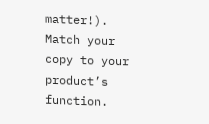matter!). Match your copy to your product’s function.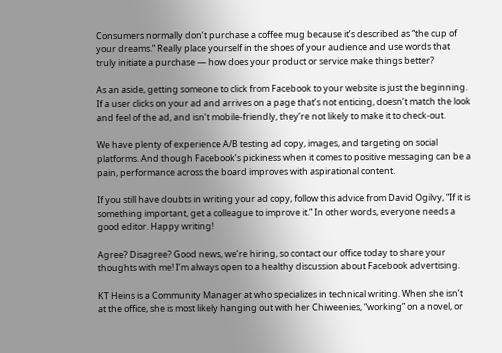Consumers normally don’t purchase a coffee mug because it’s described as “the cup of your dreams.” Really place yourself in the shoes of your audience and use words that truly initiate a purchase — how does your product or service make things better?

As an aside, getting someone to click from Facebook to your website is just the beginning. If a user clicks on your ad and arrives on a page that’s not enticing, doesn’t match the look and feel of the ad, and isn’t mobile-friendly, they’re not likely to make it to check-out.

We have plenty of experience A/B testing ad copy, images, and targeting on social platforms. And though Facebook’s pickiness when it comes to positive messaging can be a pain, performance across the board improves with aspirational content.

If you still have doubts in writing your ad copy, follow this advice from David Ogilvy, “If it is something important, get a colleague to improve it.” In other words, everyone needs a good editor. Happy writing!

Agree? Disagree? Good news, we’re hiring, so contact our office today to share your thoughts with me! I’m always open to a healthy discussion about Facebook advertising.

KT Heins is a Community Manager at who specializes in technical writing. When she isn’t at the office, she is most likely hanging out with her Chiweenies, “working” on a novel, or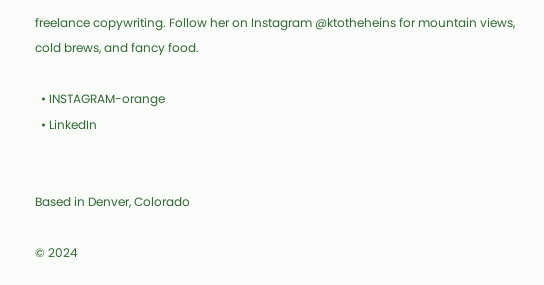freelance copywriting. Follow her on Instagram @ktotheheins for mountain views, cold brews, and fancy food.

  • INSTAGRAM-orange
  • LinkedIn


Based in Denver, Colorado

© 2024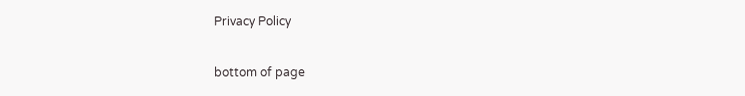Privacy Policy

bottom of page